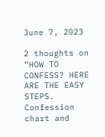June 7, 2023

2 thoughts on “HOW TO CONFESS? HERE ARE THE EASY STEPS. Confession chart and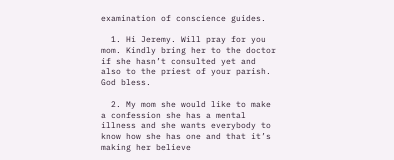examination of conscience guides.

  1. Hi Jeremy. Will pray for you mom. Kindly bring her to the doctor if she hasn’t consulted yet and also to the priest of your parish. God bless.

  2. My mom she would like to make a confession she has a mental illness and she wants everybody to know how she has one and that it’s making her believe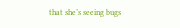that she’s seeing bugs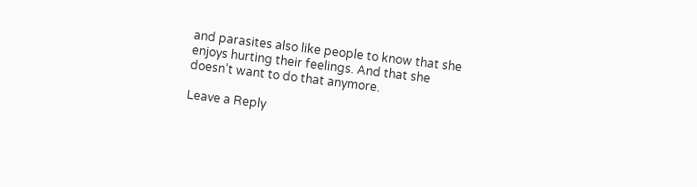and parasites also like people to know that she enjoys hurting their feelings. And that she doesn’t want to do that anymore.

Leave a Reply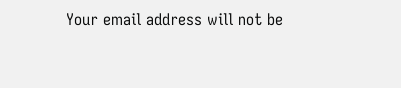Your email address will not be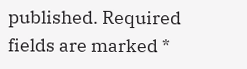published. Required fields are marked *